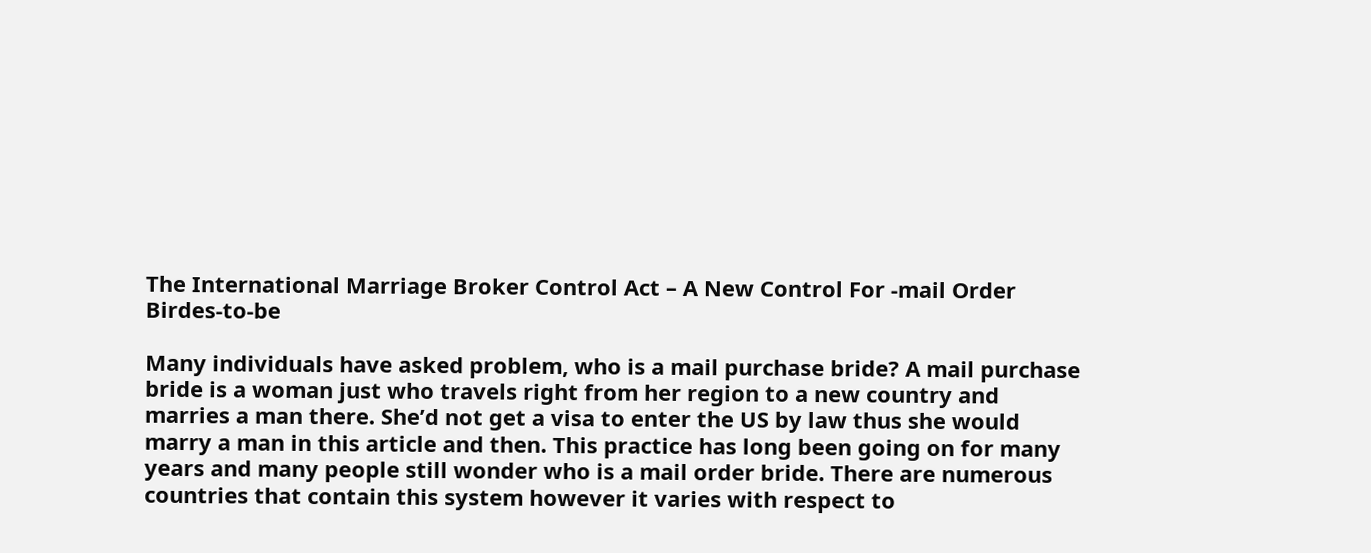The International Marriage Broker Control Act – A New Control For -mail Order Birdes-to-be

Many individuals have asked problem, who is a mail purchase bride? A mail purchase bride is a woman just who travels right from her region to a new country and marries a man there. She’d not get a visa to enter the US by law thus she would marry a man in this article and then. This practice has long been going on for many years and many people still wonder who is a mail order bride. There are numerous countries that contain this system however it varies with respect to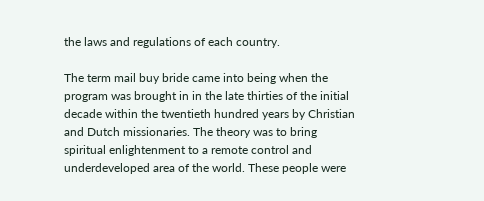the laws and regulations of each country.

The term mail buy bride came into being when the program was brought in in the late thirties of the initial decade within the twentieth hundred years by Christian and Dutch missionaries. The theory was to bring spiritual enlightenment to a remote control and underdeveloped area of the world. These people were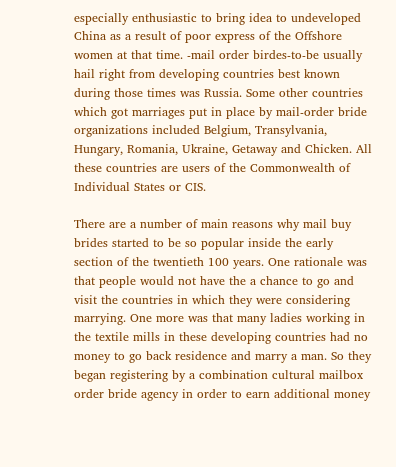especially enthusiastic to bring idea to undeveloped China as a result of poor express of the Offshore women at that time. -mail order birdes-to-be usually hail right from developing countries best known during those times was Russia. Some other countries which got marriages put in place by mail-order bride organizations included Belgium, Transylvania, Hungary, Romania, Ukraine, Getaway and Chicken. All these countries are users of the Commonwealth of Individual States or CIS.

There are a number of main reasons why mail buy brides started to be so popular inside the early section of the twentieth 100 years. One rationale was that people would not have the a chance to go and visit the countries in which they were considering marrying. One more was that many ladies working in the textile mills in these developing countries had no money to go back residence and marry a man. So they began registering by a combination cultural mailbox order bride agency in order to earn additional money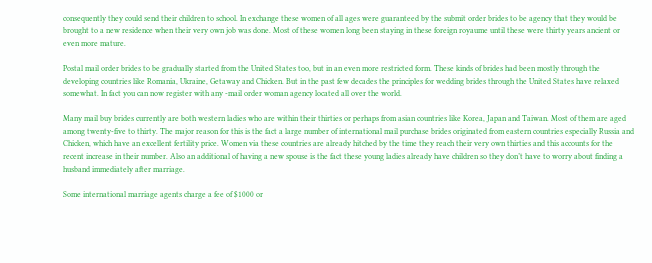consequently they could send their children to school. In exchange these women of all ages were guaranteed by the submit order brides to be agency that they would be brought to a new residence when their very own job was done. Most of these women long been staying in these foreign royaume until these were thirty years ancient or even more mature.

Postal mail order brides to be gradually started from the United States too, but in an even more restricted form. These kinds of brides had been mostly through the developing countries like Romania, Ukraine, Getaway and Chicken. But in the past few decades the principles for wedding brides through the United States have relaxed somewhat. In fact you can now register with any -mail order woman agency located all over the world.

Many mail buy brides currently are both western ladies who are within their thirties or perhaps from asian countries like Korea, Japan and Taiwan. Most of them are aged among twenty-five to thirty. The major reason for this is the fact a large number of international mail purchase brides originated from eastern countries especially Russia and Chicken, which have an excellent fertility price. Women via these countries are already hitched by the time they reach their very own thirties and this accounts for the recent increase in their number. Also an additional of having a new spouse is the fact these young ladies already have children so they don’t have to worry about finding a husband immediately after marriage.

Some international marriage agents charge a fee of $1000 or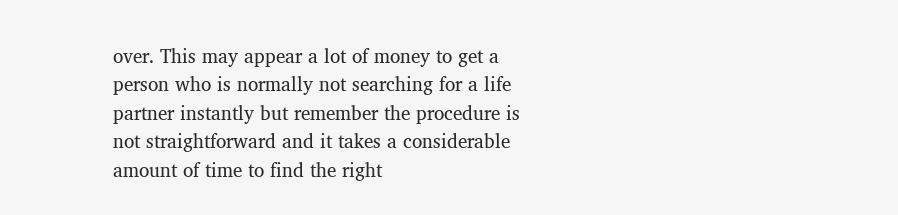over. This may appear a lot of money to get a person who is normally not searching for a life partner instantly but remember the procedure is not straightforward and it takes a considerable amount of time to find the right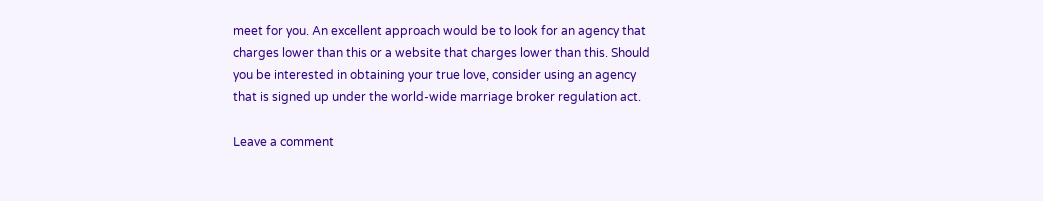meet for you. An excellent approach would be to look for an agency that charges lower than this or a website that charges lower than this. Should you be interested in obtaining your true love, consider using an agency that is signed up under the world-wide marriage broker regulation act.

Leave a comment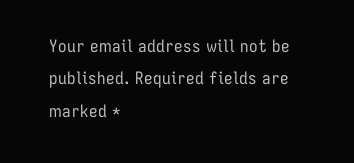Your email address will not be published. Required fields are marked *